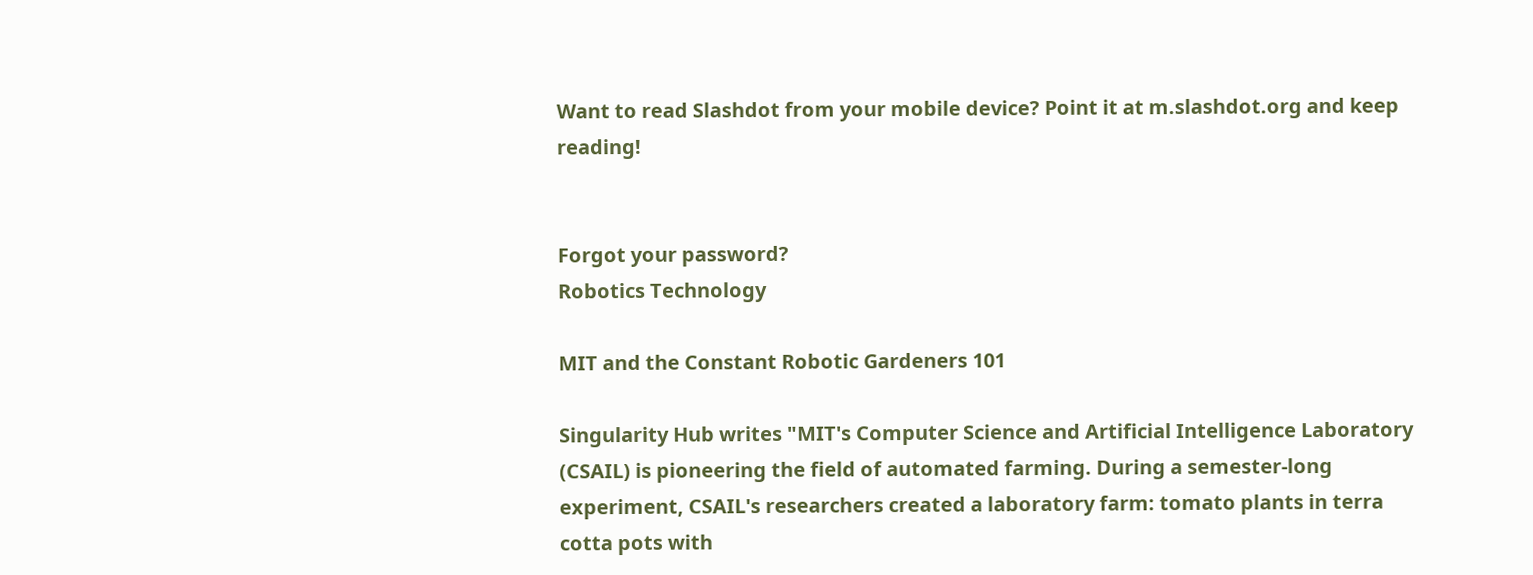Want to read Slashdot from your mobile device? Point it at m.slashdot.org and keep reading!


Forgot your password?
Robotics Technology

MIT and the Constant Robotic Gardeners 101

Singularity Hub writes "MIT's Computer Science and Artificial Intelligence Laboratory (CSAIL) is pioneering the field of automated farming. During a semester-long experiment, CSAIL's researchers created a laboratory farm: tomato plants in terra cotta pots with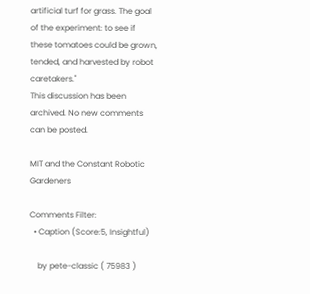artificial turf for grass. The goal of the experiment: to see if these tomatoes could be grown, tended, and harvested by robot caretakers."
This discussion has been archived. No new comments can be posted.

MIT and the Constant Robotic Gardeners

Comments Filter:
  • Caption (Score:5, Insightful)

    by pete-classic ( 75983 )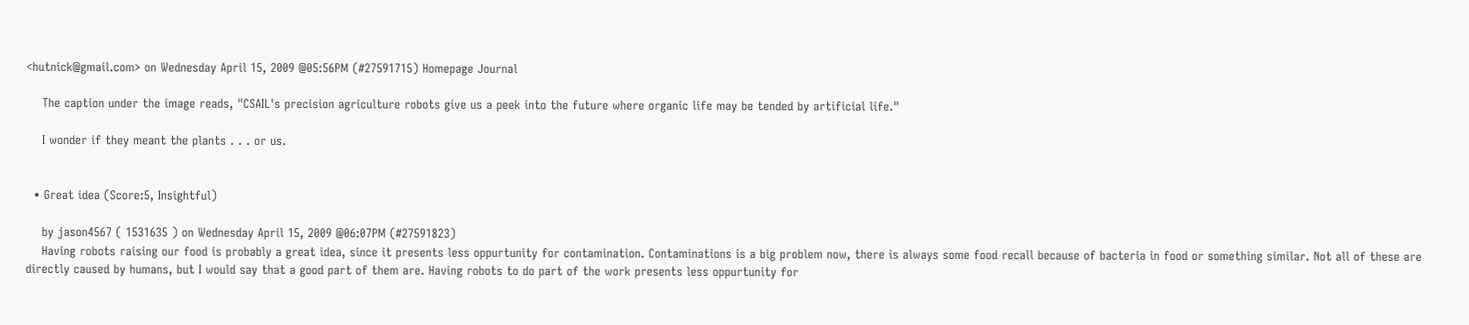<hutnick@gmail.com> on Wednesday April 15, 2009 @05:56PM (#27591715) Homepage Journal

    The caption under the image reads, "CSAIL's precision agriculture robots give us a peek into the future where organic life may be tended by artificial life."

    I wonder if they meant the plants . . . or us.


  • Great idea (Score:5, Insightful)

    by jason4567 ( 1531635 ) on Wednesday April 15, 2009 @06:07PM (#27591823)
    Having robots raising our food is probably a great idea, since it presents less oppurtunity for contamination. Contaminations is a big problem now, there is always some food recall because of bacteria in food or something similar. Not all of these are directly caused by humans, but I would say that a good part of them are. Having robots to do part of the work presents less oppurtunity for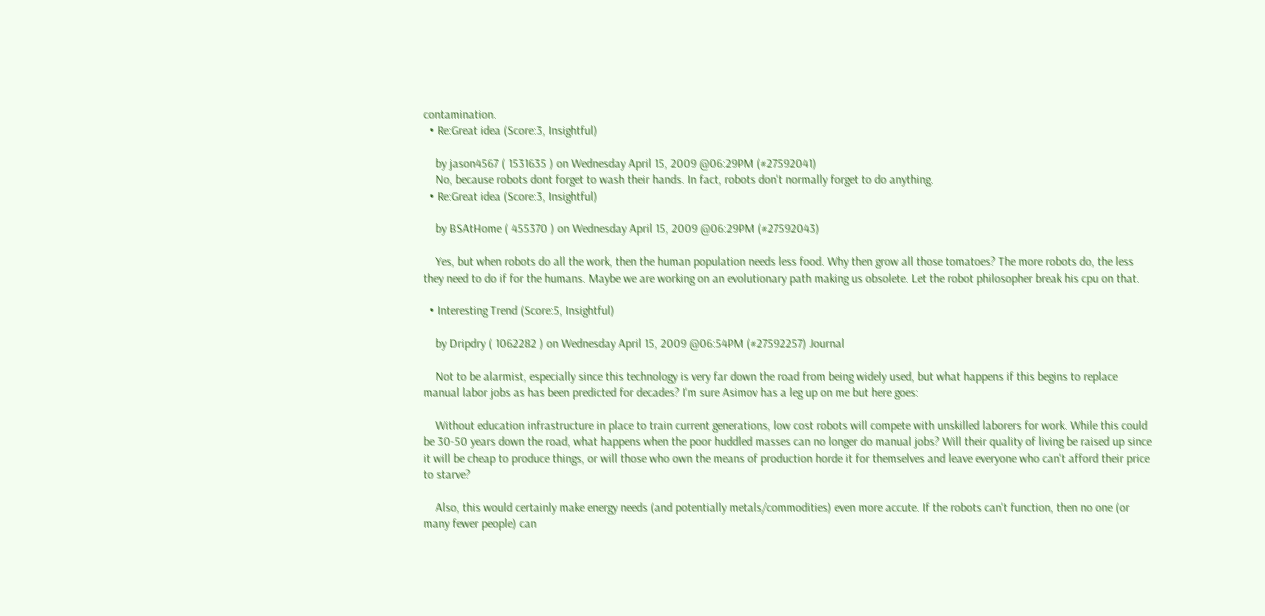contamination.
  • Re:Great idea (Score:3, Insightful)

    by jason4567 ( 1531635 ) on Wednesday April 15, 2009 @06:29PM (#27592041)
    No, because robots dont forget to wash their hands. In fact, robots don't normally forget to do anything.
  • Re:Great idea (Score:3, Insightful)

    by BSAtHome ( 455370 ) on Wednesday April 15, 2009 @06:29PM (#27592043)

    Yes, but when robots do all the work, then the human population needs less food. Why then grow all those tomatoes? The more robots do, the less they need to do if for the humans. Maybe we are working on an evolutionary path making us obsolete. Let the robot philosopher break his cpu on that.

  • Interesting Trend (Score:5, Insightful)

    by Dripdry ( 1062282 ) on Wednesday April 15, 2009 @06:54PM (#27592257) Journal

    Not to be alarmist, especially since this technology is very far down the road from being widely used, but what happens if this begins to replace manual labor jobs as has been predicted for decades? I'm sure Asimov has a leg up on me but here goes:

    Without education infrastructure in place to train current generations, low cost robots will compete with unskilled laborers for work. While this could be 30-50 years down the road, what happens when the poor huddled masses can no longer do manual jobs? Will their quality of living be raised up since it will be cheap to produce things, or will those who own the means of production horde it for themselves and leave everyone who can't afford their price to starve?

    Also, this would certainly make energy needs (and potentially metals/commodities) even more accute. If the robots can't function, then no one (or many fewer people) can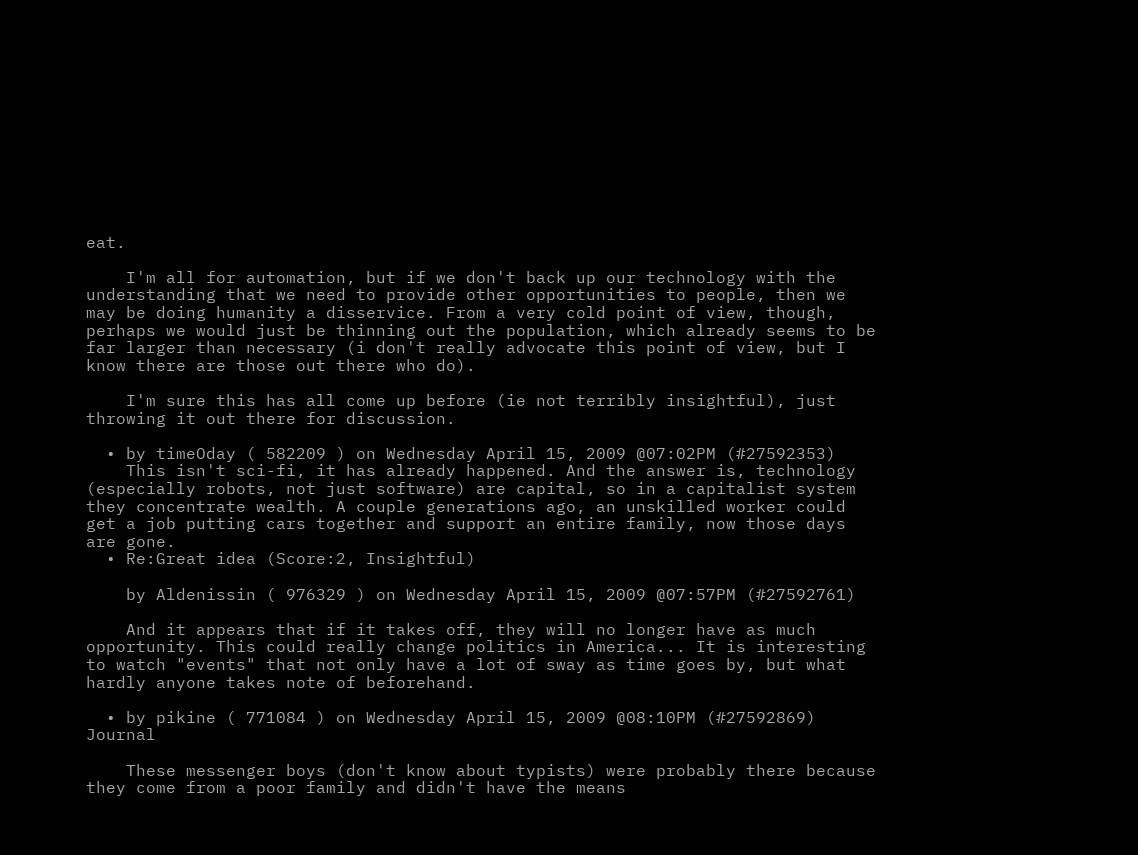eat.

    I'm all for automation, but if we don't back up our technology with the understanding that we need to provide other opportunities to people, then we may be doing humanity a disservice. From a very cold point of view, though, perhaps we would just be thinning out the population, which already seems to be far larger than necessary (i don't really advocate this point of view, but I know there are those out there who do).

    I'm sure this has all come up before (ie not terribly insightful), just throwing it out there for discussion.

  • by timeOday ( 582209 ) on Wednesday April 15, 2009 @07:02PM (#27592353)
    This isn't sci-fi, it has already happened. And the answer is, technology (especially robots, not just software) are capital, so in a capitalist system they concentrate wealth. A couple generations ago, an unskilled worker could get a job putting cars together and support an entire family, now those days are gone.
  • Re:Great idea (Score:2, Insightful)

    by Aldenissin ( 976329 ) on Wednesday April 15, 2009 @07:57PM (#27592761)

    And it appears that if it takes off, they will no longer have as much opportunity. This could really change politics in America... It is interesting to watch "events" that not only have a lot of sway as time goes by, but what hardly anyone takes note of beforehand.

  • by pikine ( 771084 ) on Wednesday April 15, 2009 @08:10PM (#27592869) Journal

    These messenger boys (don't know about typists) were probably there because they come from a poor family and didn't have the means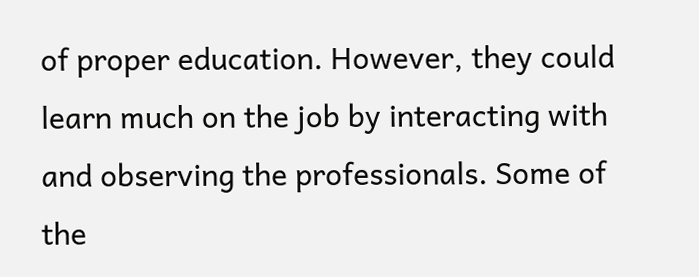of proper education. However, they could learn much on the job by interacting with and observing the professionals. Some of the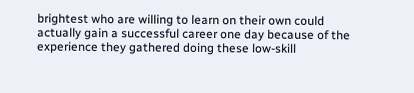brightest who are willing to learn on their own could actually gain a successful career one day because of the experience they gathered doing these low-skill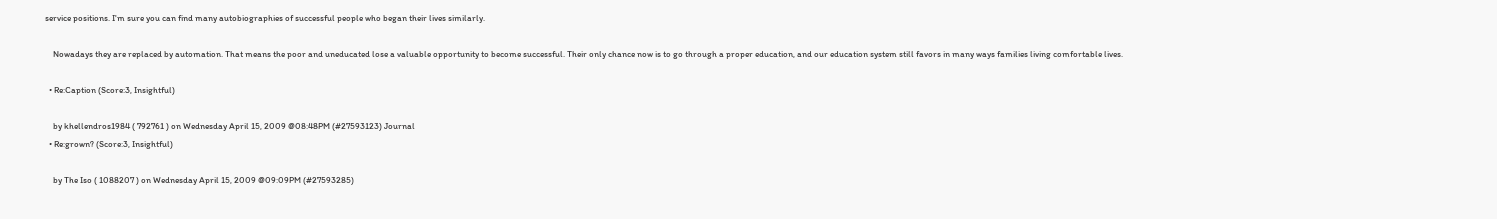service positions. I'm sure you can find many autobiographies of successful people who began their lives similarly.

    Nowadays they are replaced by automation. That means the poor and uneducated lose a valuable opportunity to become successful. Their only chance now is to go through a proper education, and our education system still favors in many ways families living comfortable lives.

  • Re:Caption (Score:3, Insightful)

    by khellendros1984 ( 792761 ) on Wednesday April 15, 2009 @08:48PM (#27593123) Journal
  • Re:grown? (Score:3, Insightful)

    by The Iso ( 1088207 ) on Wednesday April 15, 2009 @09:09PM (#27593285)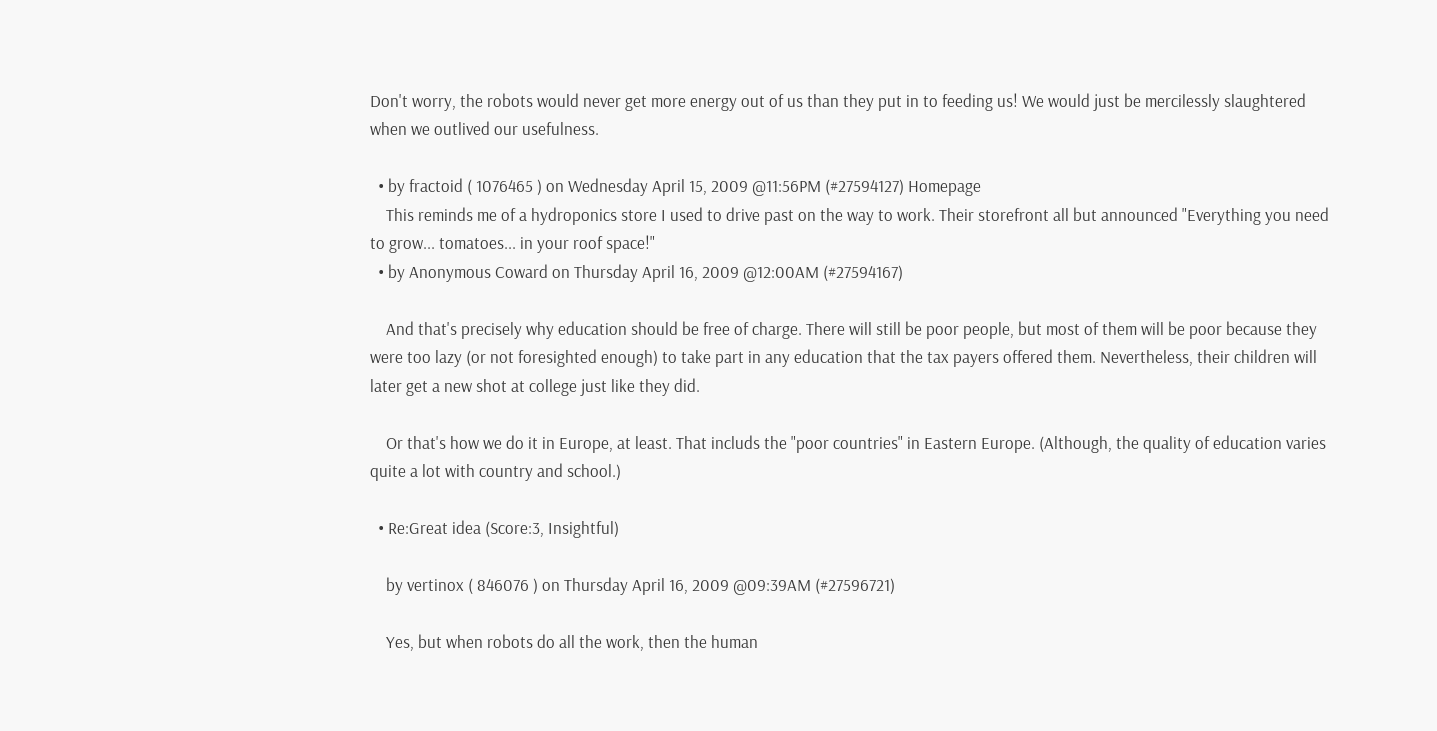Don't worry, the robots would never get more energy out of us than they put in to feeding us! We would just be mercilessly slaughtered when we outlived our usefulness.

  • by fractoid ( 1076465 ) on Wednesday April 15, 2009 @11:56PM (#27594127) Homepage
    This reminds me of a hydroponics store I used to drive past on the way to work. Their storefront all but announced "Everything you need to grow... tomatoes... in your roof space!"
  • by Anonymous Coward on Thursday April 16, 2009 @12:00AM (#27594167)

    And that's precisely why education should be free of charge. There will still be poor people, but most of them will be poor because they were too lazy (or not foresighted enough) to take part in any education that the tax payers offered them. Nevertheless, their children will later get a new shot at college just like they did.

    Or that's how we do it in Europe, at least. That includs the "poor countries" in Eastern Europe. (Although, the quality of education varies quite a lot with country and school.)

  • Re:Great idea (Score:3, Insightful)

    by vertinox ( 846076 ) on Thursday April 16, 2009 @09:39AM (#27596721)

    Yes, but when robots do all the work, then the human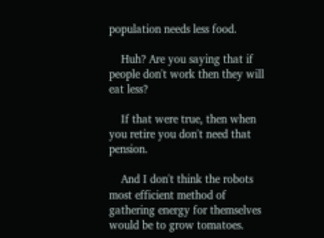population needs less food.

    Huh? Are you saying that if people don't work then they will eat less?

    If that were true, then when you retire you don't need that pension.

    And I don't think the robots most efficient method of gathering energy for themselves would be to grow tomatoes.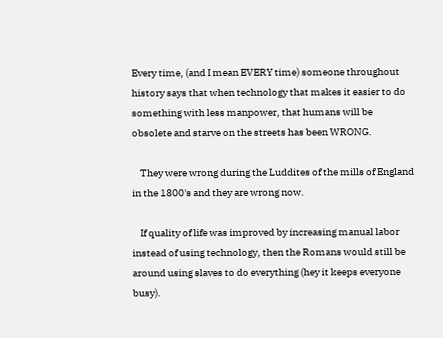Every time, (and I mean EVERY time) someone throughout history says that when technology that makes it easier to do something with less manpower, that humans will be obsolete and starve on the streets has been WRONG.

    They were wrong during the Luddites of the mills of England in the 1800's and they are wrong now.

    If quality of life was improved by increasing manual labor instead of using technology, then the Romans would still be around using slaves to do everything (hey it keeps everyone busy).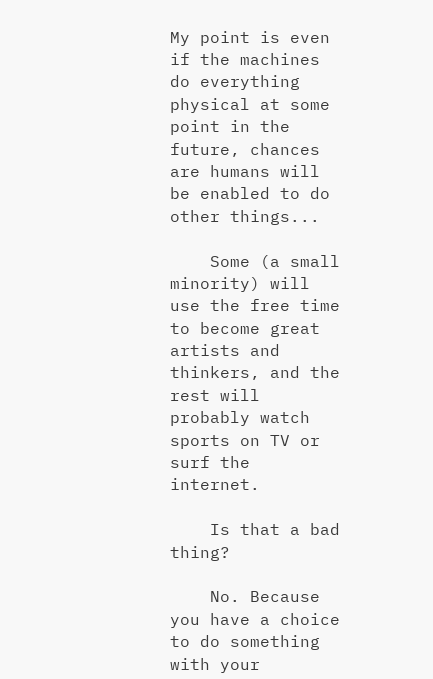My point is even if the machines do everything physical at some point in the future, chances are humans will be enabled to do other things...

    Some (a small minority) will use the free time to become great artists and thinkers, and the rest will probably watch sports on TV or surf the internet.

    Is that a bad thing?

    No. Because you have a choice to do something with your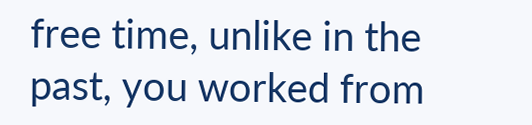free time, unlike in the past, you worked from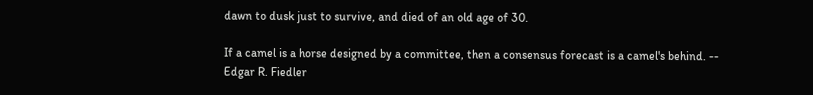dawn to dusk just to survive, and died of an old age of 30.

If a camel is a horse designed by a committee, then a consensus forecast is a camel's behind. -- Edgar R. Fiedler